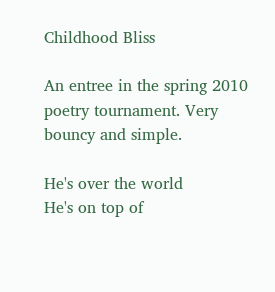Childhood Bliss

An entree in the spring 2010 poetry tournament. Very bouncy and simple.

He's over the world
He's on top of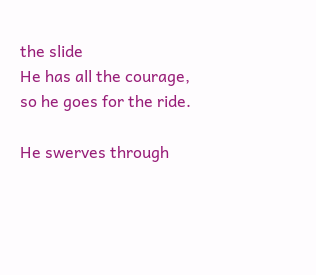the slide
He has all the courage,
so he goes for the ride.

He swerves through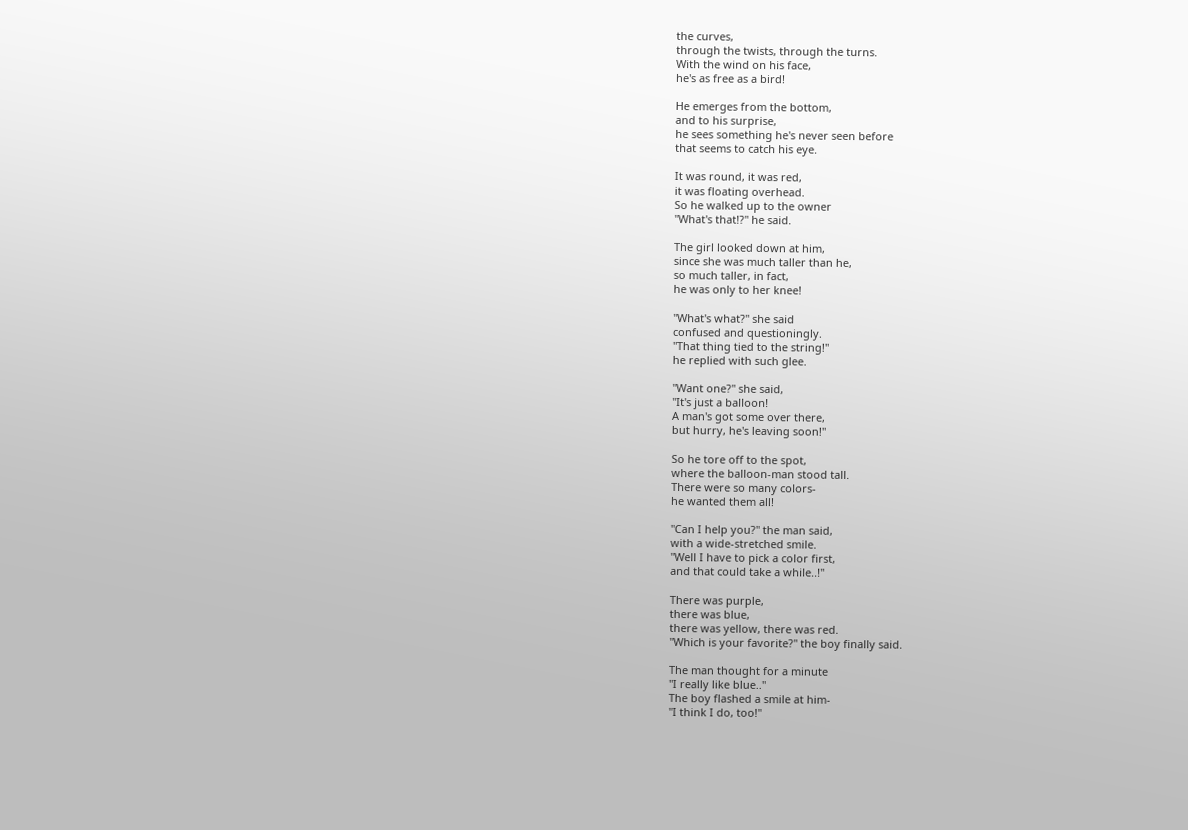the curves,
through the twists, through the turns.
With the wind on his face,
he's as free as a bird!

He emerges from the bottom,
and to his surprise,
he sees something he's never seen before
that seems to catch his eye.

It was round, it was red,
it was floating overhead.
So he walked up to the owner
"What's that!?" he said.

The girl looked down at him,
since she was much taller than he,
so much taller, in fact,
he was only to her knee!

"What's what?" she said
confused and questioningly.
"That thing tied to the string!"
he replied with such glee.

"Want one?" she said,
"It's just a balloon!
A man's got some over there,
but hurry, he's leaving soon!"

So he tore off to the spot,
where the balloon-man stood tall.
There were so many colors-
he wanted them all!

"Can I help you?" the man said,
with a wide-stretched smile.
"Well I have to pick a color first,
and that could take a while..!"

There was purple,
there was blue,
there was yellow, there was red.
"Which is your favorite?" the boy finally said.

The man thought for a minute
"I really like blue.."
The boy flashed a smile at him-
"I think I do, too!"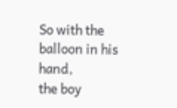So with the balloon in his hand,
the boy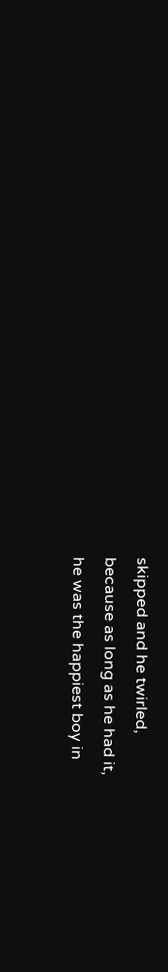skipped and he twirled,
because as long as he had it,
he was the happiest boy in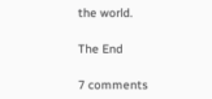the world.

The End

7 comments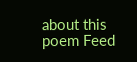about this poem Feed